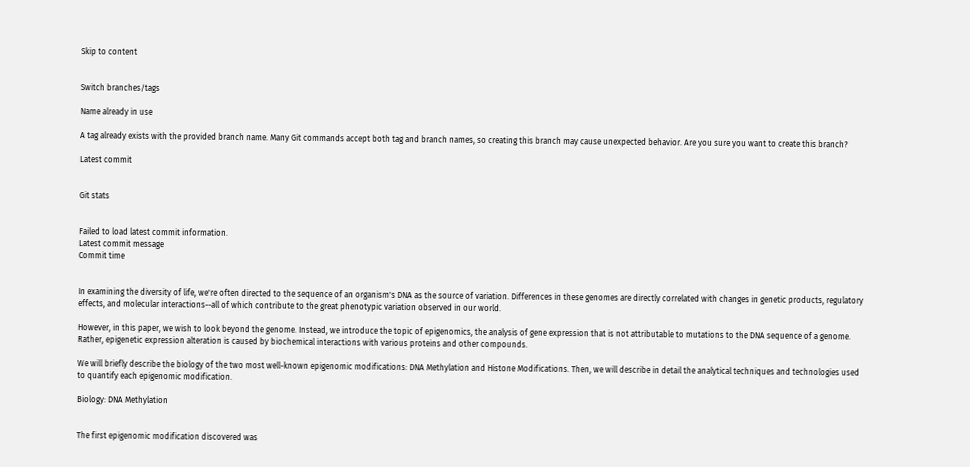Skip to content


Switch branches/tags

Name already in use

A tag already exists with the provided branch name. Many Git commands accept both tag and branch names, so creating this branch may cause unexpected behavior. Are you sure you want to create this branch?

Latest commit


Git stats


Failed to load latest commit information.
Latest commit message
Commit time


In examining the diversity of life, we're often directed to the sequence of an organism's DNA as the source of variation. Differences in these genomes are directly correlated with changes in genetic products, regulatory effects, and molecular interactions--all of which contribute to the great phenotypic variation observed in our world.

However, in this paper, we wish to look beyond the genome. Instead, we introduce the topic of epigenomics, the analysis of gene expression that is not attributable to mutations to the DNA sequence of a genome. Rather, epigenetic expression alteration is caused by biochemical interactions with various proteins and other compounds.

We will briefly describe the biology of the two most well-known epigenomic modifications: DNA Methylation and Histone Modifications. Then, we will describe in detail the analytical techniques and technologies used to quantify each epigenomic modification.

Biology: DNA Methylation


The first epigenomic modification discovered was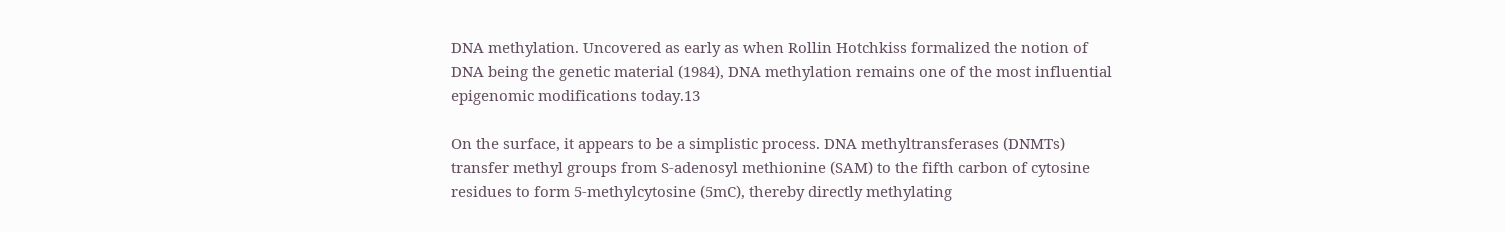DNA methylation. Uncovered as early as when Rollin Hotchkiss formalized the notion of DNA being the genetic material (1984), DNA methylation remains one of the most influential epigenomic modifications today.13

On the surface, it appears to be a simplistic process. DNA methyltransferases (DNMTs) transfer methyl groups from S-adenosyl methionine (SAM) to the fifth carbon of cytosine residues to form 5-methylcytosine (5mC), thereby directly methylating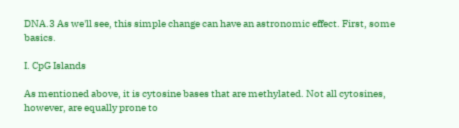DNA.3 As we'll see, this simple change can have an astronomic effect. First, some basics.

I. CpG Islands

As mentioned above, it is cytosine bases that are methylated. Not all cytosines, however, are equally prone to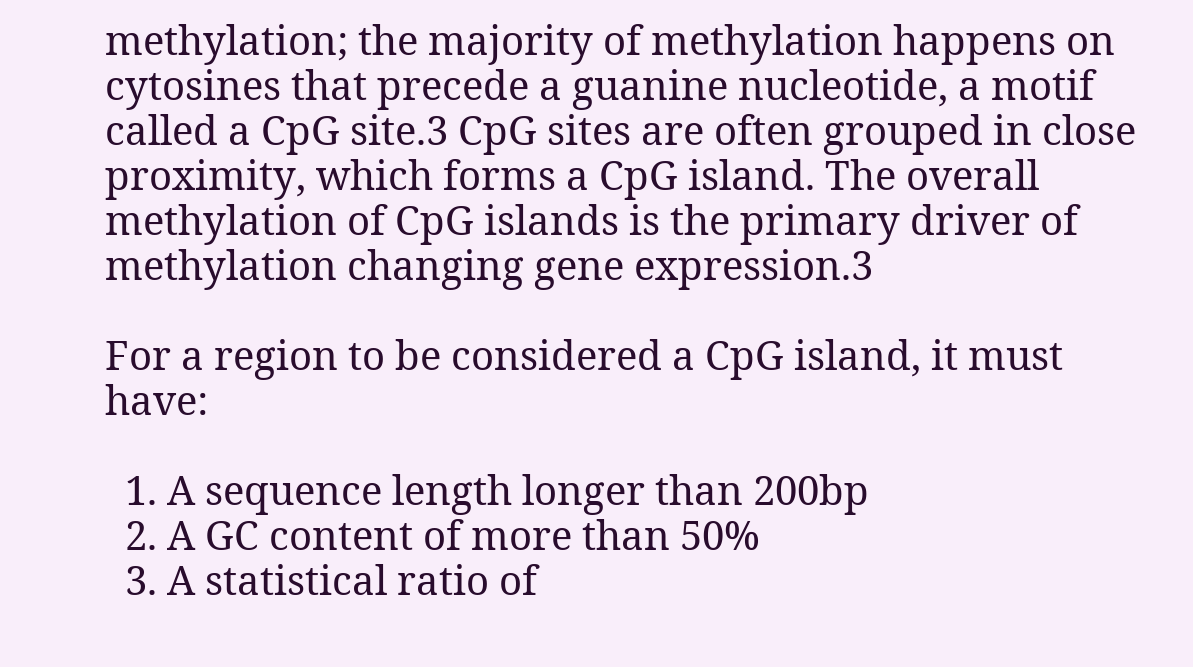methylation; the majority of methylation happens on cytosines that precede a guanine nucleotide, a motif called a CpG site.3 CpG sites are often grouped in close proximity, which forms a CpG island. The overall methylation of CpG islands is the primary driver of methylation changing gene expression.3

For a region to be considered a CpG island, it must have:

  1. A sequence length longer than 200bp
  2. A GC content of more than 50%
  3. A statistical ratio of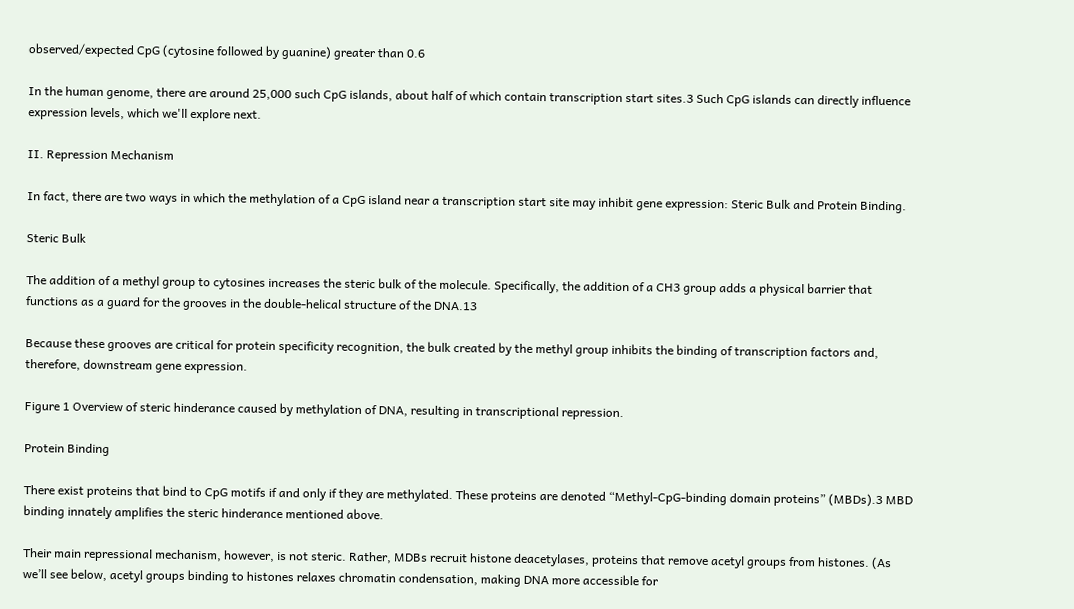observed/expected CpG (cytosine followed by guanine) greater than 0.6

In the human genome, there are around 25,000 such CpG islands, about half of which contain transcription start sites.3 Such CpG islands can directly influence expression levels, which we'll explore next.

II. Repression Mechanism

In fact, there are two ways in which the methylation of a CpG island near a transcription start site may inhibit gene expression: Steric Bulk and Protein Binding.

Steric Bulk

The addition of a methyl group to cytosines increases the steric bulk of the molecule. Specifically, the addition of a CH3 group adds a physical barrier that functions as a guard for the grooves in the double-helical structure of the DNA.13

Because these grooves are critical for protein specificity recognition, the bulk created by the methyl group inhibits the binding of transcription factors and, therefore, downstream gene expression.

Figure 1 Overview of steric hinderance caused by methylation of DNA, resulting in transcriptional repression.

Protein Binding

There exist proteins that bind to CpG motifs if and only if they are methylated. These proteins are denoted “Methyl-CpG-binding domain proteins” (MBDs).3 MBD binding innately amplifies the steric hinderance mentioned above.

Their main repressional mechanism, however, is not steric. Rather, MDBs recruit histone deacetylases, proteins that remove acetyl groups from histones. (As we’ll see below, acetyl groups binding to histones relaxes chromatin condensation, making DNA more accessible for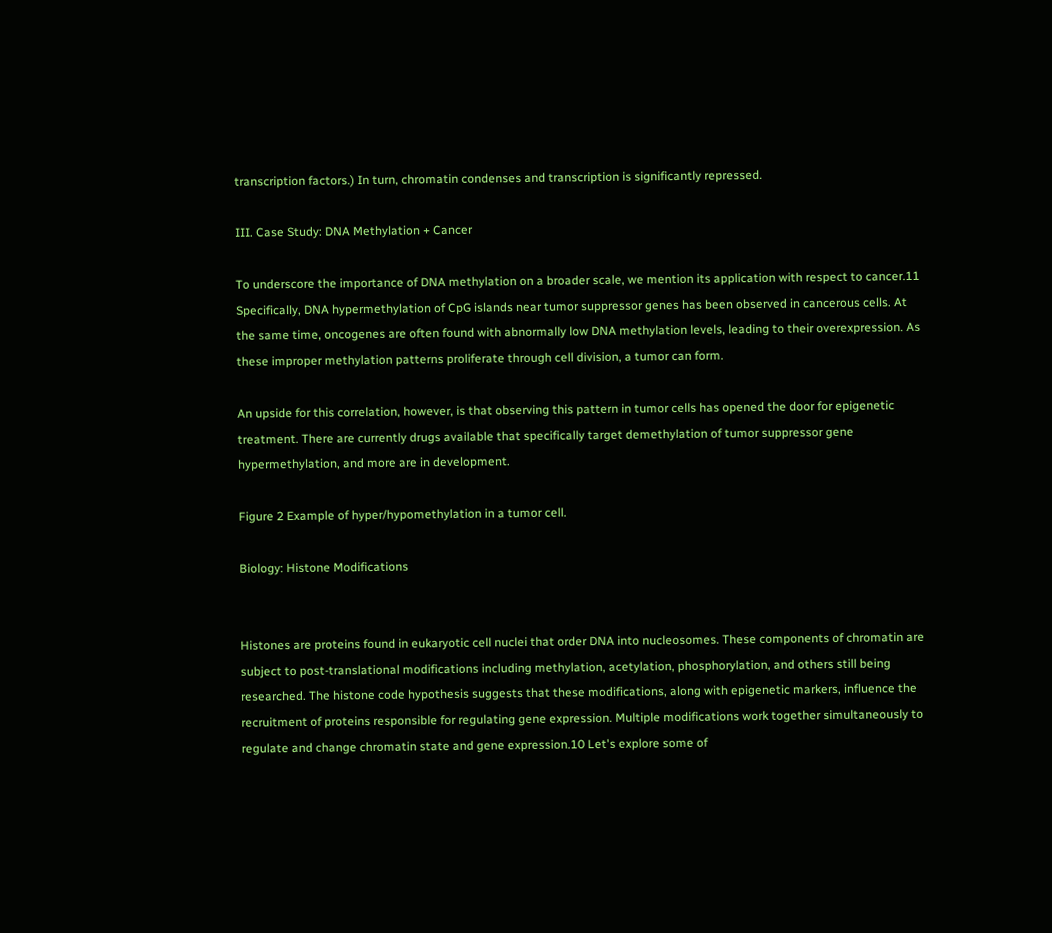transcription factors.) In turn, chromatin condenses and transcription is significantly repressed.

III. Case Study: DNA Methylation + Cancer

To underscore the importance of DNA methylation on a broader scale, we mention its application with respect to cancer.11 Specifically, DNA hypermethylation of CpG islands near tumor suppressor genes has been observed in cancerous cells. At the same time, oncogenes are often found with abnormally low DNA methylation levels, leading to their overexpression. As these improper methylation patterns proliferate through cell division, a tumor can form.

An upside for this correlation, however, is that observing this pattern in tumor cells has opened the door for epigenetic treatment. There are currently drugs available that specifically target demethylation of tumor suppressor gene hypermethylation, and more are in development.

Figure 2 Example of hyper/hypomethylation in a tumor cell.

Biology: Histone Modifications


Histones are proteins found in eukaryotic cell nuclei that order DNA into nucleosomes. These components of chromatin are subject to post-translational modifications including methylation, acetylation, phosphorylation, and others still being researched. The histone code hypothesis suggests that these modifications, along with epigenetic markers, influence the recruitment of proteins responsible for regulating gene expression. Multiple modifications work together simultaneously to regulate and change chromatin state and gene expression.10 Let's explore some of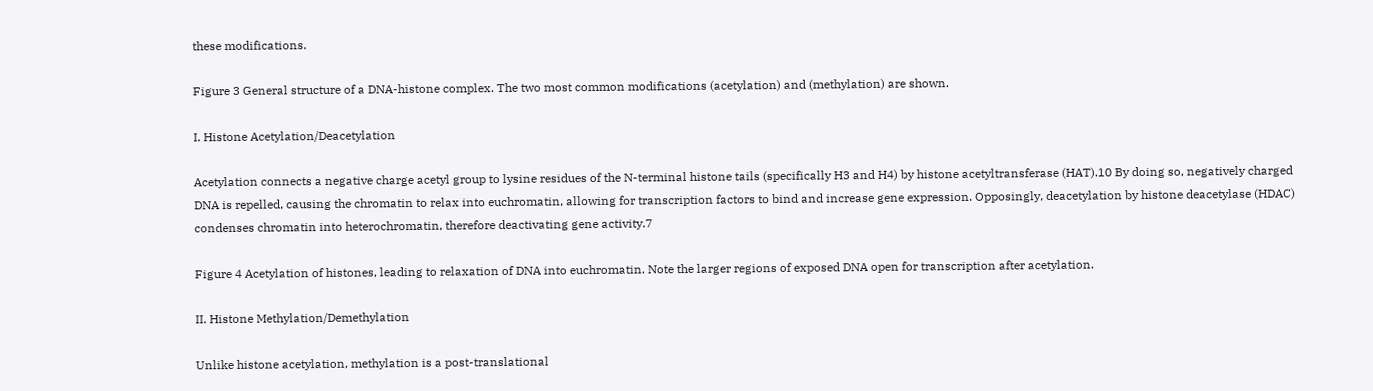these modifications.

Figure 3 General structure of a DNA-histone complex. The two most common modifications (acetylation) and (methylation) are shown.

I. Histone Acetylation/Deacetylation

Acetylation connects a negative charge acetyl group to lysine residues of the N-terminal histone tails (specifically H3 and H4) by histone acetyltransferase (HAT).10 By doing so, negatively charged DNA is repelled, causing the chromatin to relax into euchromatin, allowing for transcription factors to bind and increase gene expression. Opposingly, deacetylation by histone deacetylase (HDAC) condenses chromatin into heterochromatin, therefore deactivating gene activity.7

Figure 4 Acetylation of histones, leading to relaxation of DNA into euchromatin. Note the larger regions of exposed DNA open for transcription after acetylation.

II. Histone Methylation/Demethylation

Unlike histone acetylation, methylation is a post-translational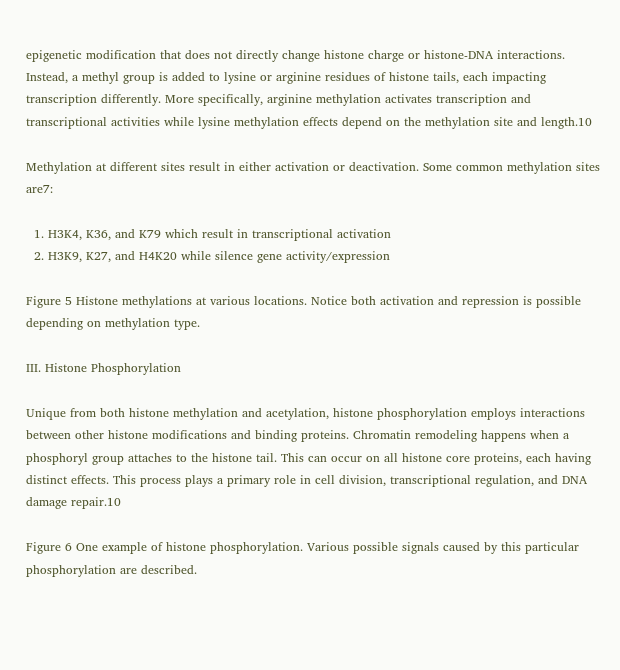epigenetic modification that does not directly change histone charge or histone-DNA interactions. Instead, a methyl group is added to lysine or arginine residues of histone tails, each impacting transcription differently. More specifically, arginine methylation activates transcription and transcriptional activities while lysine methylation effects depend on the methylation site and length.10

Methylation at different sites result in either activation or deactivation. Some common methylation sites are7:

  1. H3K4, K36, and K79 which result in transcriptional activation
  2. H3K9, K27, and H4K20 while silence gene activity/expression

Figure 5 Histone methylations at various locations. Notice both activation and repression is possible depending on methylation type.

III. Histone Phosphorylation

Unique from both histone methylation and acetylation, histone phosphorylation employs interactions between other histone modifications and binding proteins. Chromatin remodeling happens when a phosphoryl group attaches to the histone tail. This can occur on all histone core proteins, each having distinct effects. This process plays a primary role in cell division, transcriptional regulation, and DNA damage repair.10

Figure 6 One example of histone phosphorylation. Various possible signals caused by this particular phosphorylation are described.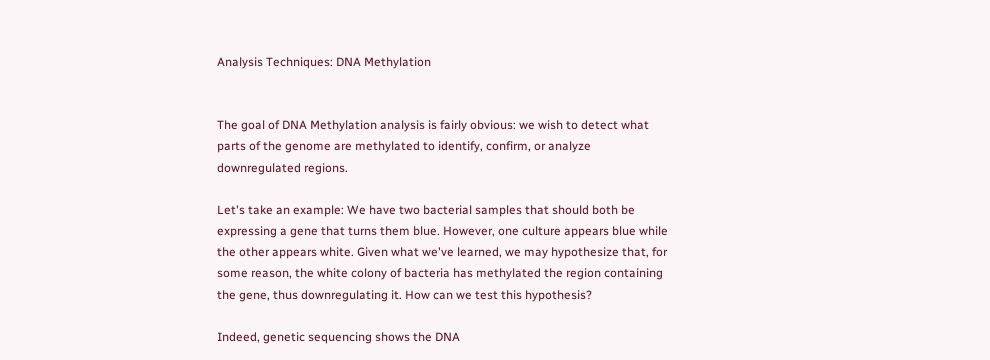Analysis Techniques: DNA Methylation


The goal of DNA Methylation analysis is fairly obvious: we wish to detect what parts of the genome are methylated to identify, confirm, or analyze downregulated regions.

Let's take an example: We have two bacterial samples that should both be expressing a gene that turns them blue. However, one culture appears blue while the other appears white. Given what we've learned, we may hypothesize that, for some reason, the white colony of bacteria has methylated the region containing the gene, thus downregulating it. How can we test this hypothesis?

Indeed, genetic sequencing shows the DNA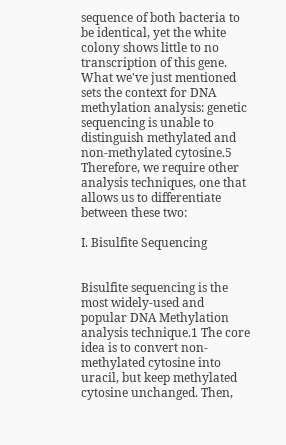sequence of both bacteria to be identical, yet the white colony shows little to no transcription of this gene. What we've just mentioned sets the context for DNA methylation analysis: genetic sequencing is unable to distinguish methylated and non-methylated cytosine.5 Therefore, we require other analysis techniques, one that allows us to differentiate between these two:

I. Bisulfite Sequencing


Bisulfite sequencing is the most widely-used and popular DNA Methylation analysis technique.1 The core idea is to convert non-methylated cytosine into uracil, but keep methylated cytosine unchanged. Then,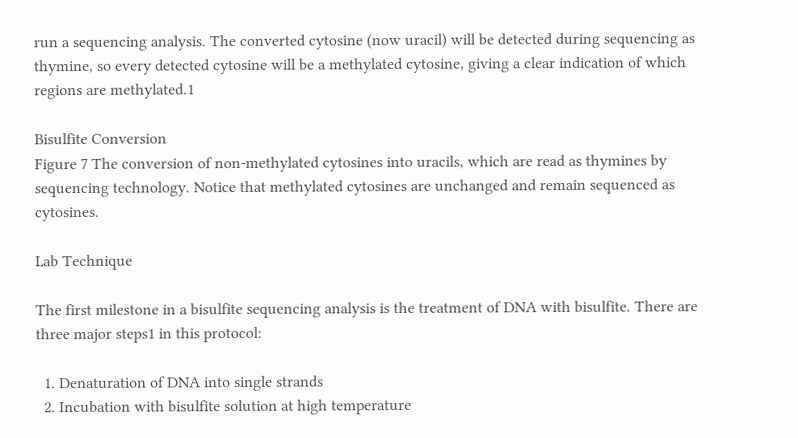run a sequencing analysis. The converted cytosine (now uracil) will be detected during sequencing as thymine, so every detected cytosine will be a methylated cytosine, giving a clear indication of which regions are methylated.1

Bisulfite Conversion
Figure 7 The conversion of non-methylated cytosines into uracils, which are read as thymines by sequencing technology. Notice that methylated cytosines are unchanged and remain sequenced as cytosines.

Lab Technique

The first milestone in a bisulfite sequencing analysis is the treatment of DNA with bisulfite. There are three major steps1 in this protocol:

  1. Denaturation of DNA into single strands
  2. Incubation with bisulfite solution at high temperature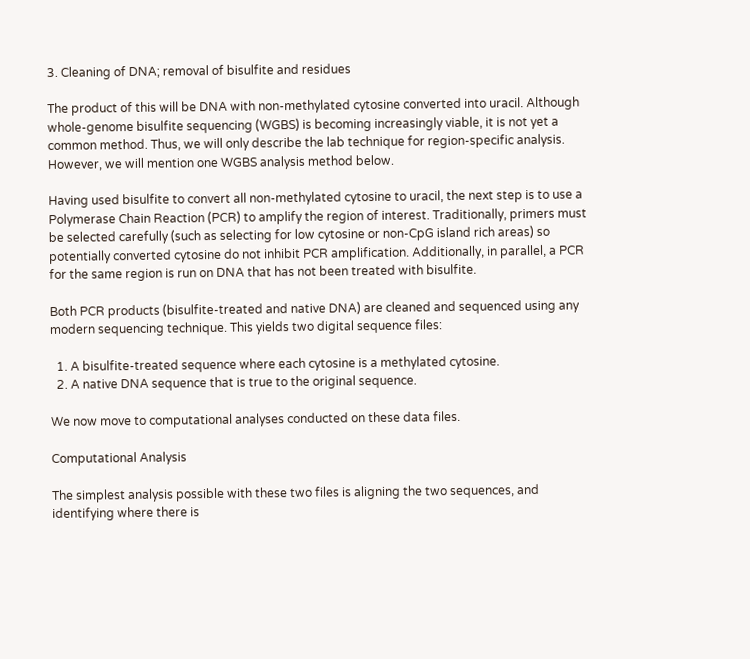3. Cleaning of DNA; removal of bisulfite and residues

The product of this will be DNA with non-methylated cytosine converted into uracil. Although whole-genome bisulfite sequencing (WGBS) is becoming increasingly viable, it is not yet a common method. Thus, we will only describe the lab technique for region-specific analysis. However, we will mention one WGBS analysis method below.

Having used bisulfite to convert all non-methylated cytosine to uracil, the next step is to use a Polymerase Chain Reaction (PCR) to amplify the region of interest. Traditionally, primers must be selected carefully (such as selecting for low cytosine or non-CpG island rich areas) so potentially converted cytosine do not inhibit PCR amplification. Additionally, in parallel, a PCR for the same region is run on DNA that has not been treated with bisulfite.

Both PCR products (bisulfite-treated and native DNA) are cleaned and sequenced using any modern sequencing technique. This yields two digital sequence files:

  1. A bisulfite-treated sequence where each cytosine is a methylated cytosine.
  2. A native DNA sequence that is true to the original sequence.

We now move to computational analyses conducted on these data files.

Computational Analysis

The simplest analysis possible with these two files is aligning the two sequences, and identifying where there is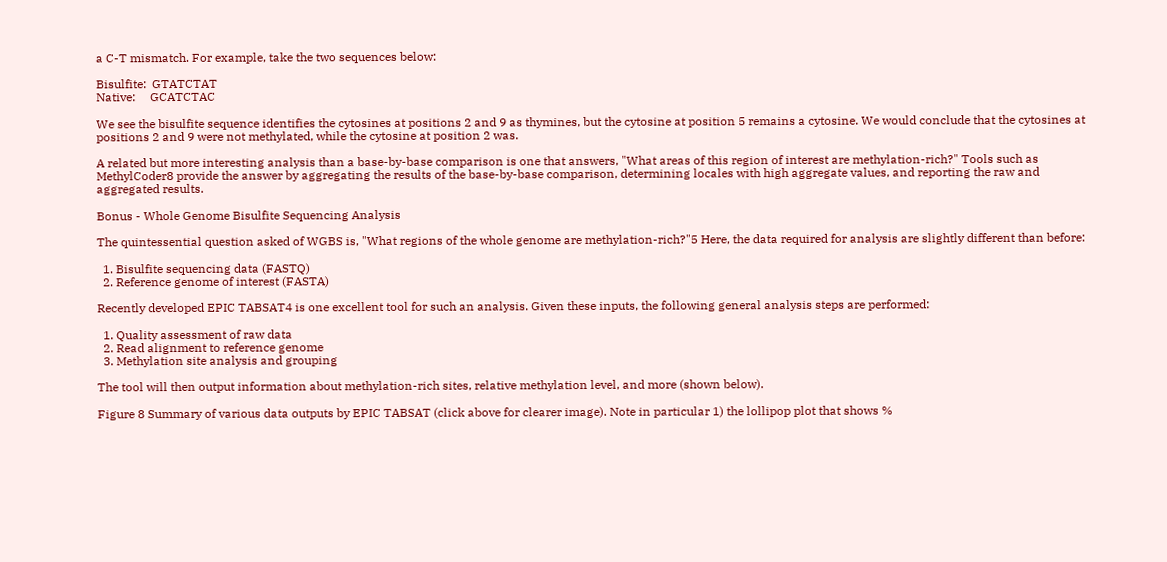a C-T mismatch. For example, take the two sequences below:

Bisulfite:  GTATCTAT
Native:     GCATCTAC

We see the bisulfite sequence identifies the cytosines at positions 2 and 9 as thymines, but the cytosine at position 5 remains a cytosine. We would conclude that the cytosines at positions 2 and 9 were not methylated, while the cytosine at position 2 was.

A related but more interesting analysis than a base-by-base comparison is one that answers, "What areas of this region of interest are methylation-rich?" Tools such as MethylCoder8 provide the answer by aggregating the results of the base-by-base comparison, determining locales with high aggregate values, and reporting the raw and aggregated results.

Bonus - Whole Genome Bisulfite Sequencing Analysis

The quintessential question asked of WGBS is, "What regions of the whole genome are methylation-rich?"5 Here, the data required for analysis are slightly different than before:

  1. Bisulfite sequencing data (FASTQ)
  2. Reference genome of interest (FASTA)

Recently developed EPIC TABSAT4 is one excellent tool for such an analysis. Given these inputs, the following general analysis steps are performed:

  1. Quality assessment of raw data
  2. Read alignment to reference genome
  3. Methylation site analysis and grouping

The tool will then output information about methylation-rich sites, relative methylation level, and more (shown below).

Figure 8 Summary of various data outputs by EPIC TABSAT (click above for clearer image). Note in particular 1) the lollipop plot that shows %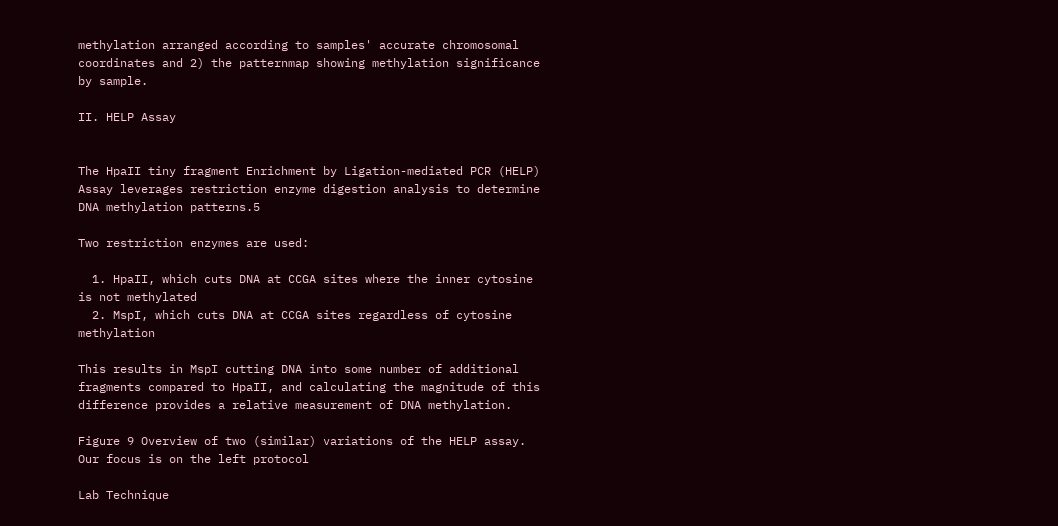methylation arranged according to samples' accurate chromosomal coordinates and 2) the patternmap showing methylation significance by sample.

II. HELP Assay


The HpaII tiny fragment Enrichment by Ligation-mediated PCR (HELP) Assay leverages restriction enzyme digestion analysis to determine DNA methylation patterns.5

Two restriction enzymes are used:

  1. HpaII, which cuts DNA at CCGA sites where the inner cytosine is not methylated
  2. MspI, which cuts DNA at CCGA sites regardless of cytosine methylation

This results in MspI cutting DNA into some number of additional fragments compared to HpaII, and calculating the magnitude of this difference provides a relative measurement of DNA methylation.

Figure 9 Overview of two (similar) variations of the HELP assay. Our focus is on the left protocol

Lab Technique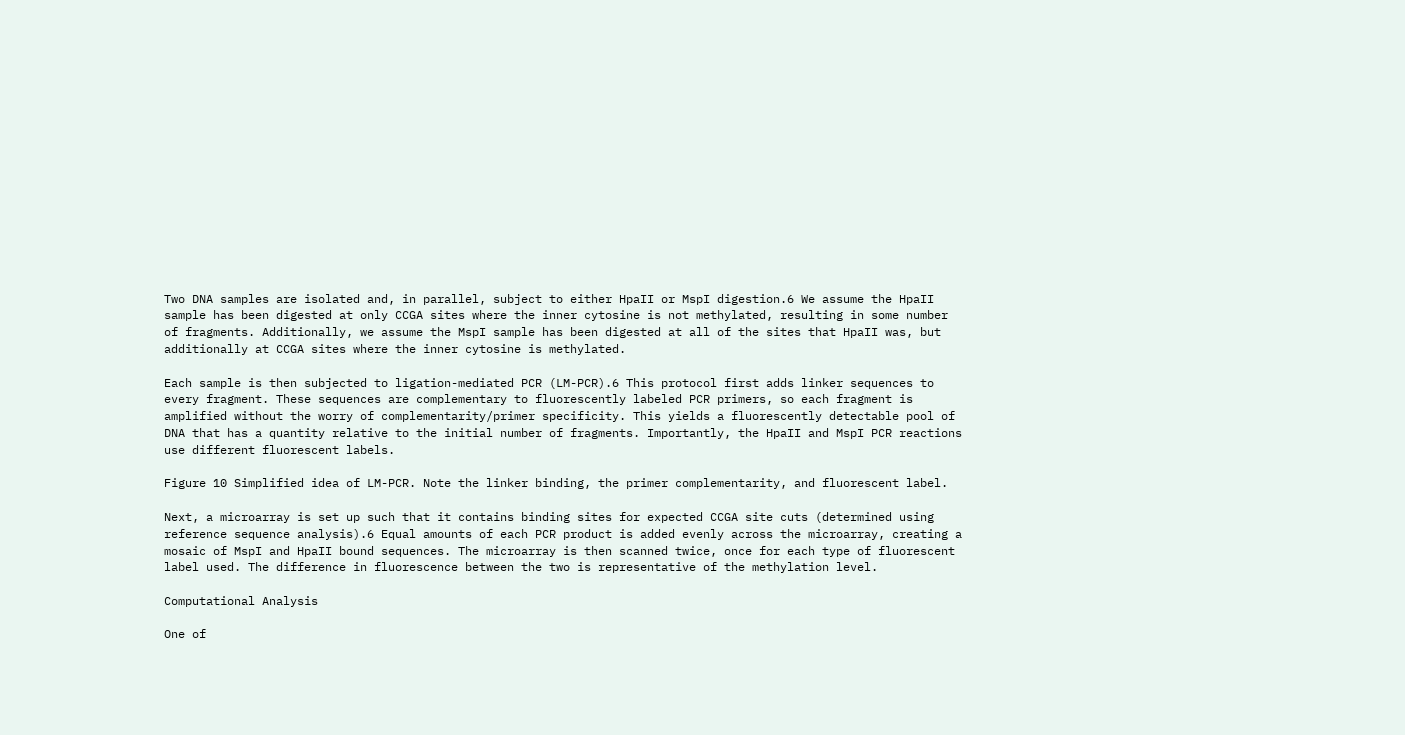Two DNA samples are isolated and, in parallel, subject to either HpaII or MspI digestion.6 We assume the HpaII sample has been digested at only CCGA sites where the inner cytosine is not methylated, resulting in some number of fragments. Additionally, we assume the MspI sample has been digested at all of the sites that HpaII was, but additionally at CCGA sites where the inner cytosine is methylated.

Each sample is then subjected to ligation-mediated PCR (LM-PCR).6 This protocol first adds linker sequences to every fragment. These sequences are complementary to fluorescently labeled PCR primers, so each fragment is amplified without the worry of complementarity/primer specificity. This yields a fluorescently detectable pool of DNA that has a quantity relative to the initial number of fragments. Importantly, the HpaII and MspI PCR reactions use different fluorescent labels.

Figure 10 Simplified idea of LM-PCR. Note the linker binding, the primer complementarity, and fluorescent label.

Next, a microarray is set up such that it contains binding sites for expected CCGA site cuts (determined using reference sequence analysis).6 Equal amounts of each PCR product is added evenly across the microarray, creating a mosaic of MspI and HpaII bound sequences. The microarray is then scanned twice, once for each type of fluorescent label used. The difference in fluorescence between the two is representative of the methylation level.

Computational Analysis

One of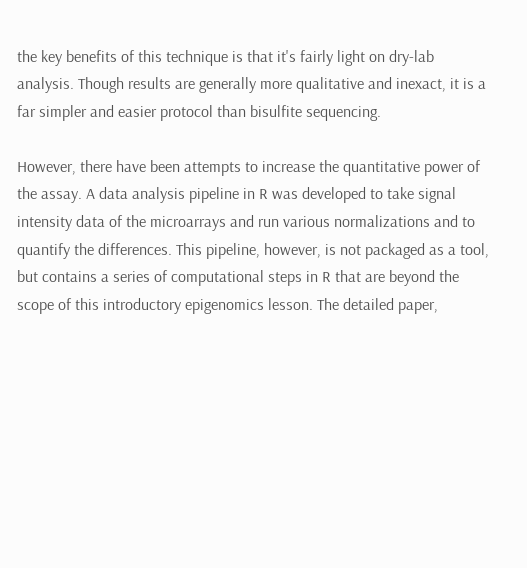the key benefits of this technique is that it's fairly light on dry-lab analysis. Though results are generally more qualitative and inexact, it is a far simpler and easier protocol than bisulfite sequencing.

However, there have been attempts to increase the quantitative power of the assay. A data analysis pipeline in R was developed to take signal intensity data of the microarrays and run various normalizations and to quantify the differences. This pipeline, however, is not packaged as a tool, but contains a series of computational steps in R that are beyond the scope of this introductory epigenomics lesson. The detailed paper,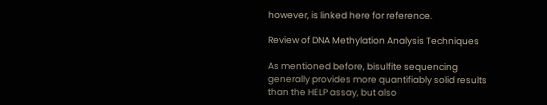however, is linked here for reference.

Review of DNA Methylation Analysis Techniques

As mentioned before, bisulfite sequencing generally provides more quantifiably solid results than the HELP assay, but also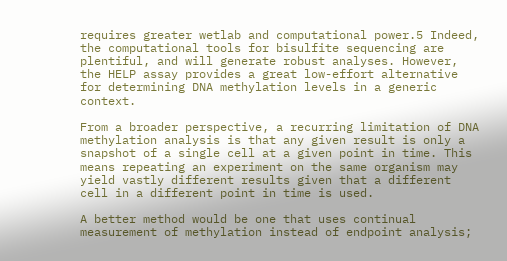requires greater wetlab and computational power.5 Indeed, the computational tools for bisulfite sequencing are plentiful, and will generate robust analyses. However, the HELP assay provides a great low-effort alternative for determining DNA methylation levels in a generic context.

From a broader perspective, a recurring limitation of DNA methylation analysis is that any given result is only a snapshot of a single cell at a given point in time. This means repeating an experiment on the same organism may yield vastly different results given that a different cell in a different point in time is used.

A better method would be one that uses continual measurement of methylation instead of endpoint analysis;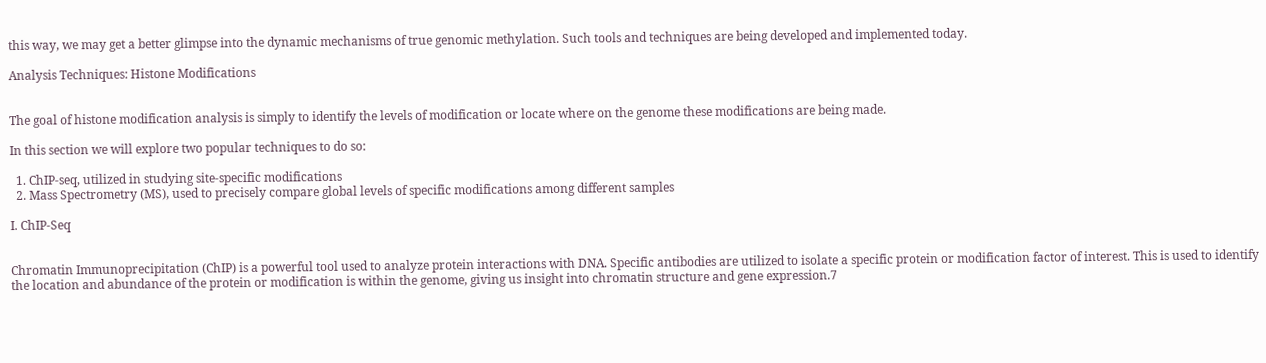this way, we may get a better glimpse into the dynamic mechanisms of true genomic methylation. Such tools and techniques are being developed and implemented today.

Analysis Techniques: Histone Modifications


The goal of histone modification analysis is simply to identify the levels of modification or locate where on the genome these modifications are being made.

In this section we will explore two popular techniques to do so:

  1. ChIP-seq, utilized in studying site-specific modifications
  2. Mass Spectrometry (MS), used to precisely compare global levels of specific modifications among different samples

I. ChIP-Seq


Chromatin Immunoprecipitation (ChIP) is a powerful tool used to analyze protein interactions with DNA. Specific antibodies are utilized to isolate a specific protein or modification factor of interest. This is used to identify the location and abundance of the protein or modification is within the genome, giving us insight into chromatin structure and gene expression.7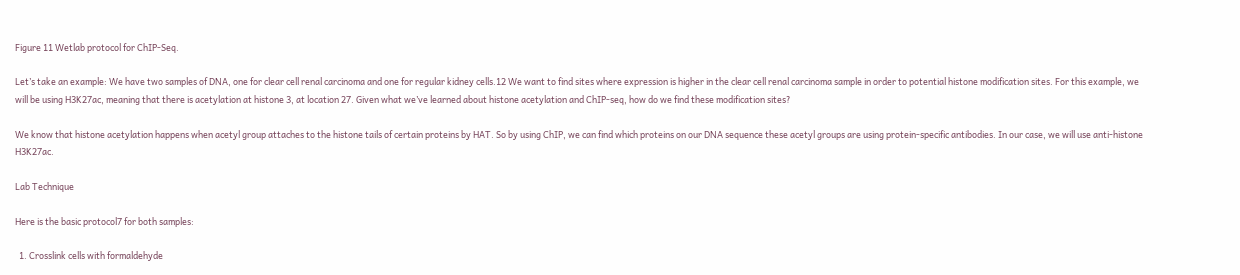Figure 11 Wetlab protocol for ChIP-Seq.

Let’s take an example: We have two samples of DNA, one for clear cell renal carcinoma and one for regular kidney cells.12 We want to find sites where expression is higher in the clear cell renal carcinoma sample in order to potential histone modification sites. For this example, we will be using H3K27ac, meaning that there is acetylation at histone 3, at location 27. Given what we’ve learned about histone acetylation and ChIP-seq, how do we find these modification sites?

We know that histone acetylation happens when acetyl group attaches to the histone tails of certain proteins by HAT. So by using ChIP, we can find which proteins on our DNA sequence these acetyl groups are using protein-specific antibodies. In our case, we will use anti-histone H3K27ac.

Lab Technique

Here is the basic protocol7 for both samples:

  1. Crosslink cells with formaldehyde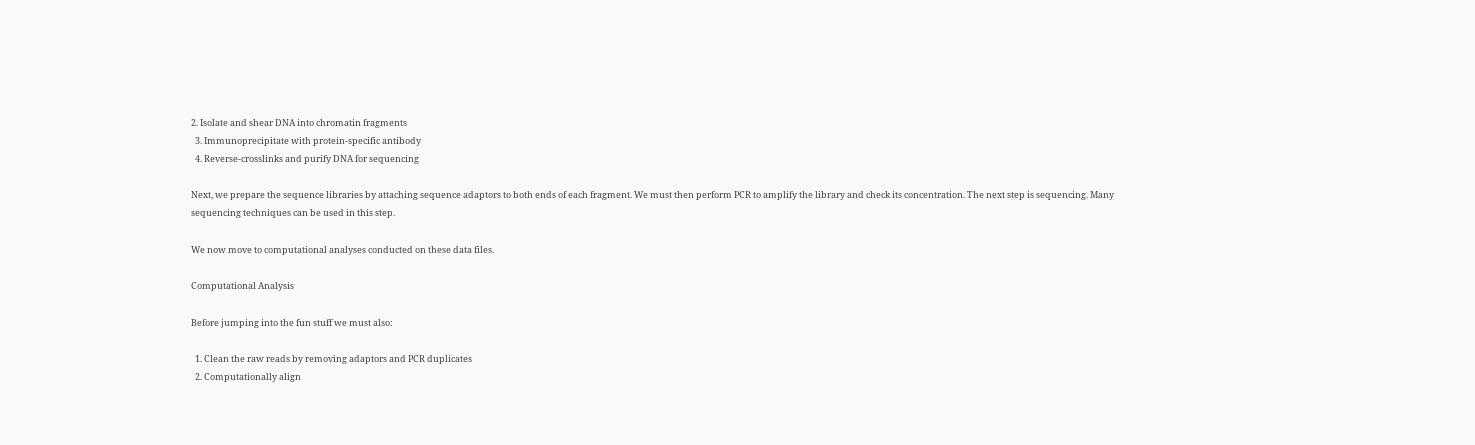2. Isolate and shear DNA into chromatin fragments
  3. Immunoprecipitate with protein-specific antibody
  4. Reverse-crosslinks and purify DNA for sequencing

Next, we prepare the sequence libraries by attaching sequence adaptors to both ends of each fragment. We must then perform PCR to amplify the library and check its concentration. The next step is sequencing. Many sequencing techniques can be used in this step.

We now move to computational analyses conducted on these data files.

Computational Analysis

Before jumping into the fun stuff we must also:

  1. Clean the raw reads by removing adaptors and PCR duplicates
  2. Computationally align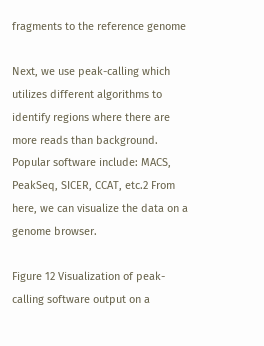fragments to the reference genome

Next, we use peak-calling which utilizes different algorithms to identify regions where there are more reads than background. Popular software include: MACS, PeakSeq, SICER, CCAT, etc.2 From here, we can visualize the data on a genome browser.

Figure 12 Visualization of peak-calling software output on a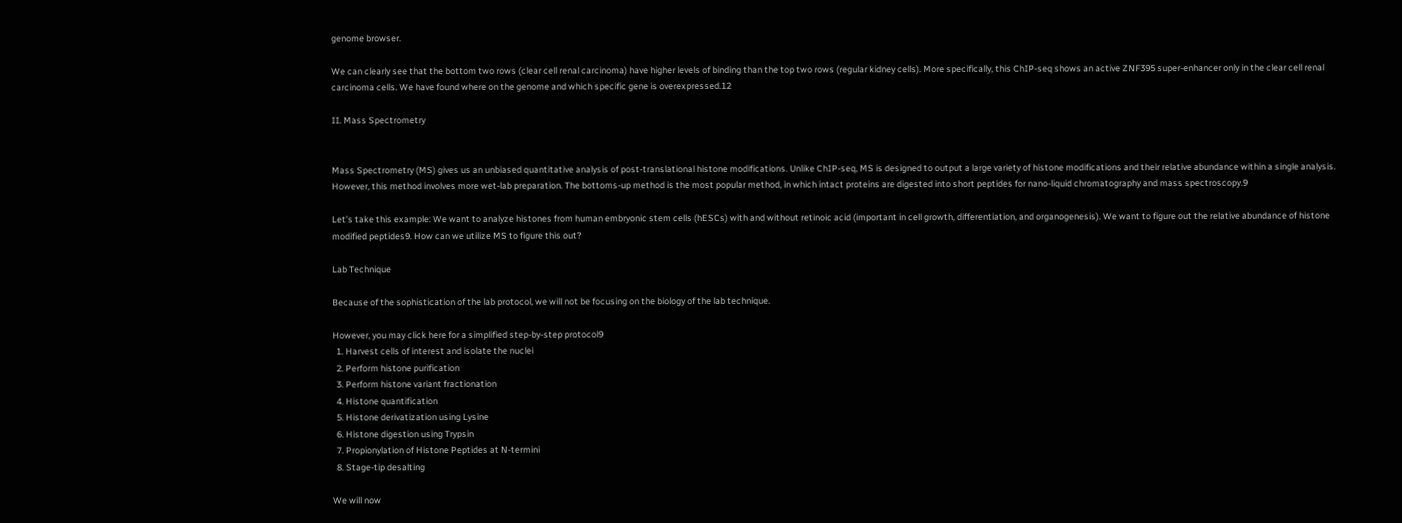genome browser.

We can clearly see that the bottom two rows (clear cell renal carcinoma) have higher levels of binding than the top two rows (regular kidney cells). More specifically, this ChIP-seq shows an active ZNF395 super-enhancer only in the clear cell renal carcinoma cells. We have found where on the genome and which specific gene is overexpressed.12

II. Mass Spectrometry


Mass Spectrometry (MS) gives us an unbiased quantitative analysis of post-translational histone modifications. Unlike ChIP-seq, MS is designed to output a large variety of histone modifications and their relative abundance within a single analysis. However, this method involves more wet-lab preparation. The bottoms-up method is the most popular method, in which intact proteins are digested into short peptides for nano-liquid chromatography and mass spectroscopy.9

Let’s take this example: We want to analyze histones from human embryonic stem cells (hESCs) with and without retinoic acid (important in cell growth, differentiation, and organogenesis). We want to figure out the relative abundance of histone modified peptides9. How can we utilize MS to figure this out?

Lab Technique

Because of the sophistication of the lab protocol, we will not be focusing on the biology of the lab technique.

However, you may click here for a simplified step-by-step protocol9
  1. Harvest cells of interest and isolate the nuclei
  2. Perform histone purification
  3. Perform histone variant fractionation
  4. Histone quantification
  5. Histone derivatization using Lysine
  6. Histone digestion using Trypsin
  7. Propionylation of Histone Peptides at N-termini
  8. Stage-tip desalting

We will now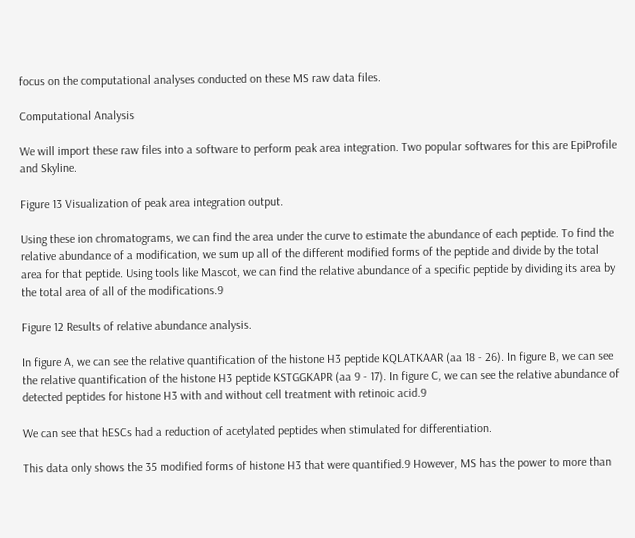focus on the computational analyses conducted on these MS raw data files.

Computational Analysis

We will import these raw files into a software to perform peak area integration. Two popular softwares for this are EpiProfile and Skyline.

Figure 13 Visualization of peak area integration output.

Using these ion chromatograms, we can find the area under the curve to estimate the abundance of each peptide. To find the relative abundance of a modification, we sum up all of the different modified forms of the peptide and divide by the total area for that peptide. Using tools like Mascot, we can find the relative abundance of a specific peptide by dividing its area by the total area of all of the modifications.9

Figure 12 Results of relative abundance analysis.

In figure A, we can see the relative quantification of the histone H3 peptide KQLATKAAR (aa 18 - 26). In figure B, we can see the relative quantification of the histone H3 peptide KSTGGKAPR (aa 9 - 17). In figure C, we can see the relative abundance of detected peptides for histone H3 with and without cell treatment with retinoic acid.9

We can see that hESCs had a reduction of acetylated peptides when stimulated for differentiation.

This data only shows the 35 modified forms of histone H3 that were quantified.9 However, MS has the power to more than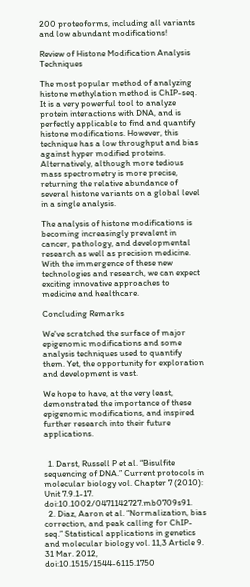200 proteoforms, including all variants and low abundant modifications!

Review of Histone Modification Analysis Techniques

The most popular method of analyzing histone methylation method is ChIP-seq. It is a very powerful tool to analyze protein interactions with DNA, and is perfectly applicable to find and quantify histone modifications. However, this technique has a low throughput and bias against hyper modified proteins. Alternatively, although more tedious mass spectrometry is more precise, returning the relative abundance of several histone variants on a global level in a single analysis.

The analysis of histone modifications is becoming increasingly prevalent in cancer, pathology, and developmental research as well as precision medicine. With the immergence of these new technologies and research, we can expect exciting innovative approaches to medicine and healthcare.

Concluding Remarks

We've scratched the surface of major epigenomic modifications and some analysis techniques used to quantify them. Yet, the opportunity for exploration and development is vast.

We hope to have, at the very least, demonstrated the importance of these epigenomic modifications, and inspired further research into their future applications.


  1. Darst, Russell P et al. “Bisulfite sequencing of DNA.” Current protocols in molecular biology vol. Chapter 7 (2010): Unit 7.9.1-17. doi:10.1002/0471142727.mb0709s91.
  2. Diaz, Aaron et al. “Normalization, bias correction, and peak calling for ChIP-seq.” Statistical applications in genetics and molecular biology vol. 11,3 Article 9. 31 Mar. 2012, doi:10.1515/1544-6115.1750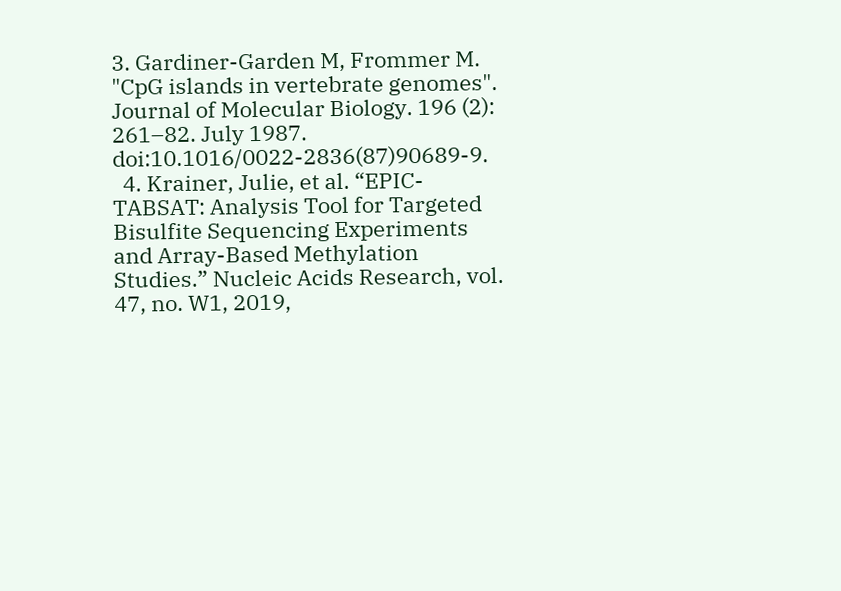3. Gardiner-Garden M, Frommer M. "CpG islands in vertebrate genomes". Journal of Molecular Biology. 196 (2): 261–82. July 1987. doi:10.1016/0022-2836(87)90689-9.
  4. Krainer, Julie, et al. “EPIC-TABSAT: Analysis Tool for Targeted Bisulfite Sequencing Experiments and Array-Based Methylation Studies.” Nucleic Acids Research, vol. 47, no. W1, 2019,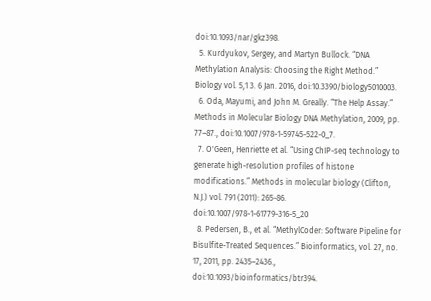doi:10.1093/nar/gkz398.
  5. Kurdyukov, Sergey, and Martyn Bullock. “DNA Methylation Analysis: Choosing the Right Method.” Biology vol. 5,1 3. 6 Jan. 2016, doi:10.3390/biology5010003.
  6. Oda, Mayumi, and John M. Greally. “The Help Assay.” Methods in Molecular Biology DNA Methylation, 2009, pp. 77–87., doi:10.1007/978-1-59745-522-0_7.
  7. O'Geen, Henriette et al. “Using ChIP-seq technology to generate high-resolution profiles of histone modifications.” Methods in molecular biology (Clifton, N.J.) vol. 791 (2011): 265-86. doi:10.1007/978-1-61779-316-5_20
  8. Pedersen, B., et al. “MethylCoder: Software Pipeline for Bisulfite-Treated Sequences.” Bioinformatics, vol. 27, no. 17, 2011, pp. 2435–2436., doi:10.1093/bioinformatics/btr394.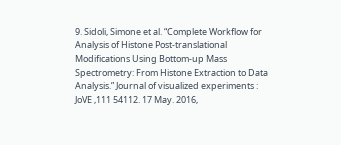9. Sidoli, Simone et al. “Complete Workflow for Analysis of Histone Post-translational Modifications Using Bottom-up Mass Spectrometry: From Histone Extraction to Data Analysis.” Journal of visualized experiments : JoVE ,111 54112. 17 May. 2016,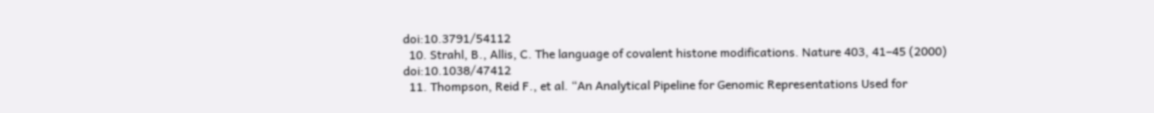doi:10.3791/54112
  10. Strahl, B., Allis, C. The language of covalent histone modifications. Nature 403, 41–45 (2000) doi:10.1038/47412
  11. Thompson, Reid F., et al. “An Analytical Pipeline for Genomic Representations Used for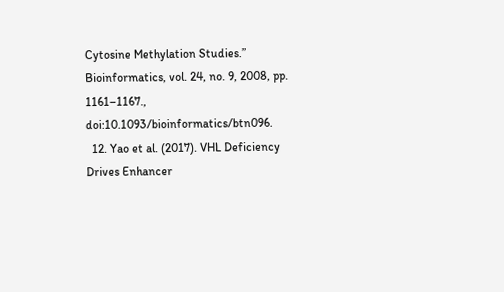Cytosine Methylation Studies.” Bioinformatics, vol. 24, no. 9, 2008, pp. 1161–1167., doi:10.1093/bioinformatics/btn096.
  12. Yao et al. (2017). VHL Deficiency Drives Enhancer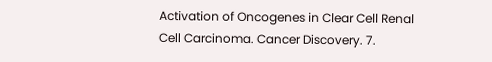Activation of Oncogenes in Clear Cell Renal Cell Carcinoma. Cancer Discovery. 7.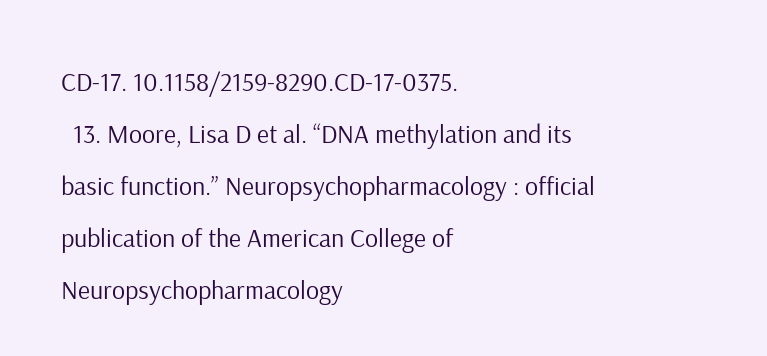CD-17. 10.1158/2159-8290.CD-17-0375.
  13. Moore, Lisa D et al. “DNA methylation and its basic function.” Neuropsychopharmacology : official publication of the American College of Neuropsychopharmacology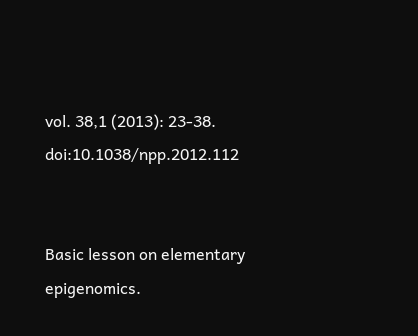vol. 38,1 (2013): 23-38. doi:10.1038/npp.2012.112


Basic lesson on elementary epigenomics.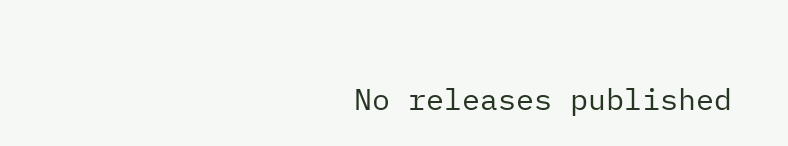No releases published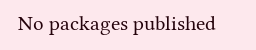No packages published